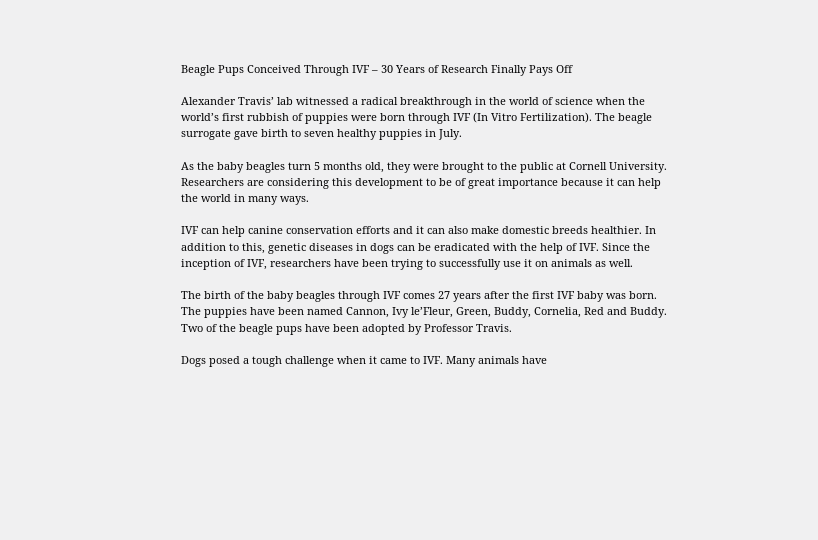Beagle Pups Conceived Through IVF – 30 Years of Research Finally Pays Off

Alexander Travis’ lab witnessed a radical breakthrough in the world of science when the world’s first rubbish of puppies were born through IVF (In Vitro Fertilization). The beagle surrogate gave birth to seven healthy puppies in July.

As the baby beagles turn 5 months old, they were brought to the public at Cornell University. Researchers are considering this development to be of great importance because it can help the world in many ways.

IVF can help canine conservation efforts and it can also make domestic breeds healthier. In addition to this, genetic diseases in dogs can be eradicated with the help of IVF. Since the inception of IVF, researchers have been trying to successfully use it on animals as well.

The birth of the baby beagles through IVF comes 27 years after the first IVF baby was born. The puppies have been named Cannon, Ivy le’Fleur, Green, Buddy, Cornelia, Red and Buddy. Two of the beagle pups have been adopted by Professor Travis.

Dogs posed a tough challenge when it came to IVF. Many animals have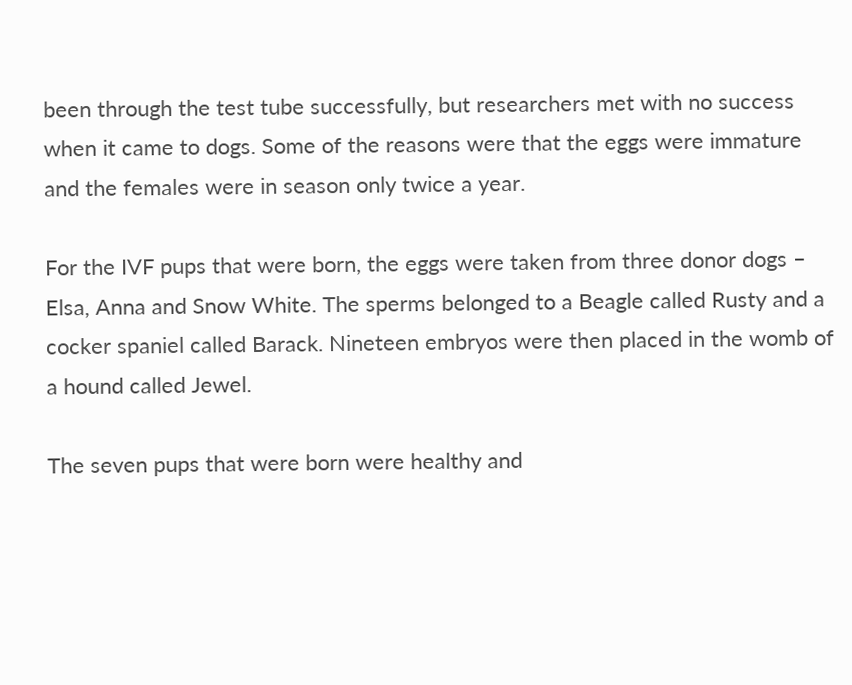been through the test tube successfully, but researchers met with no success when it came to dogs. Some of the reasons were that the eggs were immature and the females were in season only twice a year.

For the IVF pups that were born, the eggs were taken from three donor dogs – Elsa, Anna and Snow White. The sperms belonged to a Beagle called Rusty and a cocker spaniel called Barack. Nineteen embryos were then placed in the womb of a hound called Jewel.

The seven pups that were born were healthy and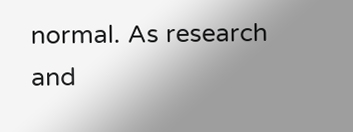normal. As research and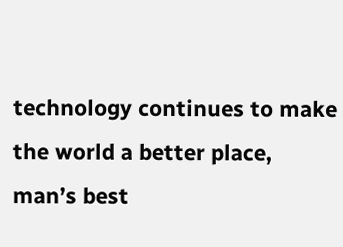technology continues to make the world a better place, man’s best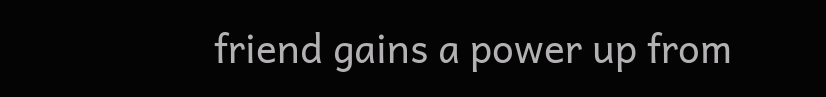friend gains a power up from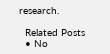research.

  Related Posts
  • No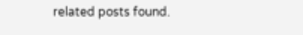related posts found.